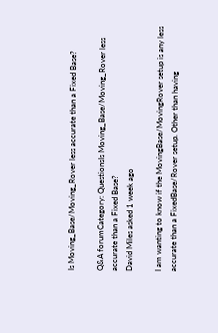Is Moving_Base/Moving_Rover less accurate than a Fixed Base?

Q&A forumCategory: QuestionsIs Moving_Base/Moving_Rover less accurate than a Fixed Base?
David Miles asked 1 week ago

I am wanting to know if the MovingBase/MovingRover setup is any less accurate than a FixedBase/Rover setup. Other than having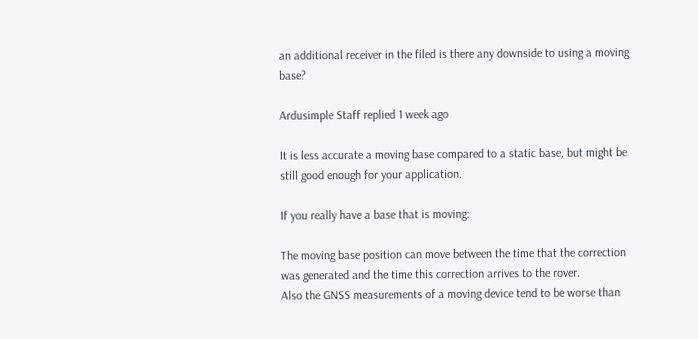an additional receiver in the filed is there any downside to using a moving base?

Ardusimple Staff replied 1 week ago

It is less accurate a moving base compared to a static base, but might be still good enough for your application.

If you really have a base that is moving:

The moving base position can move between the time that the correction was generated and the time this correction arrives to the rover.
Also the GNSS measurements of a moving device tend to be worse than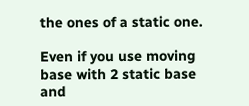the ones of a static one.

Even if you use moving base with 2 static base and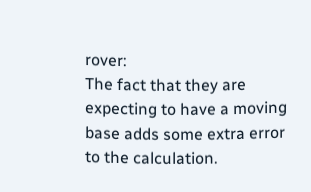rover:
The fact that they are expecting to have a moving base adds some extra error to the calculation.